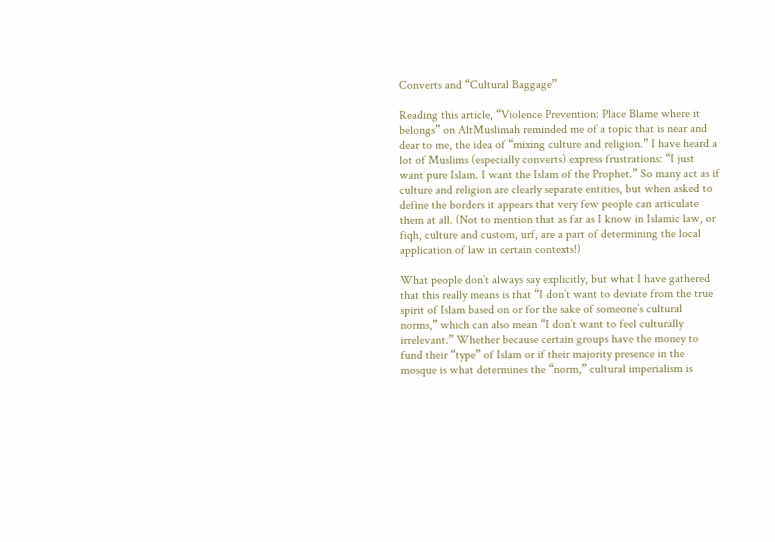Converts and “Cultural Baggage”

Reading this article, “Violence Prevention: Place Blame where it belongs” on AltMuslimah reminded me of a topic that is near and dear to me, the idea of “mixing culture and religion.” I have heard a lot of Muslims (especially converts) express frustrations: “I just want pure Islam. I want the Islam of the Prophet.” So many act as if culture and religion are clearly separate entities, but when asked to define the borders it appears that very few people can articulate them at all. (Not to mention that as far as I know in Islamic law, or fiqh, culture and custom, urf, are a part of determining the local application of law in certain contexts!)

What people don’t always say explicitly, but what I have gathered that this really means is that “I don’t want to deviate from the true spirit of Islam based on or for the sake of someone’s cultural norms,” which can also mean “I don’t want to feel culturally irrelevant.” Whether because certain groups have the money to fund their “type” of Islam or if their majority presence in the mosque is what determines the “norm,” cultural imperialism is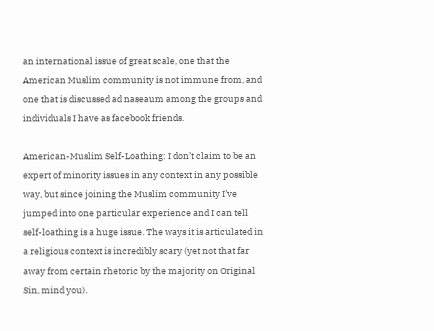an international issue of great scale, one that the American Muslim community is not immune from, and one that is discussed ad naseaum among the groups and individuals I have as facebook friends.

American-Muslim Self-Loathing: I don’t claim to be an expert of minority issues in any context in any possible way, but since joining the Muslim community I’ve jumped into one particular experience and I can tell self-loathing is a huge issue. The ways it is articulated in a religious context is incredibly scary (yet not that far away from certain rhetoric by the majority on Original Sin, mind you).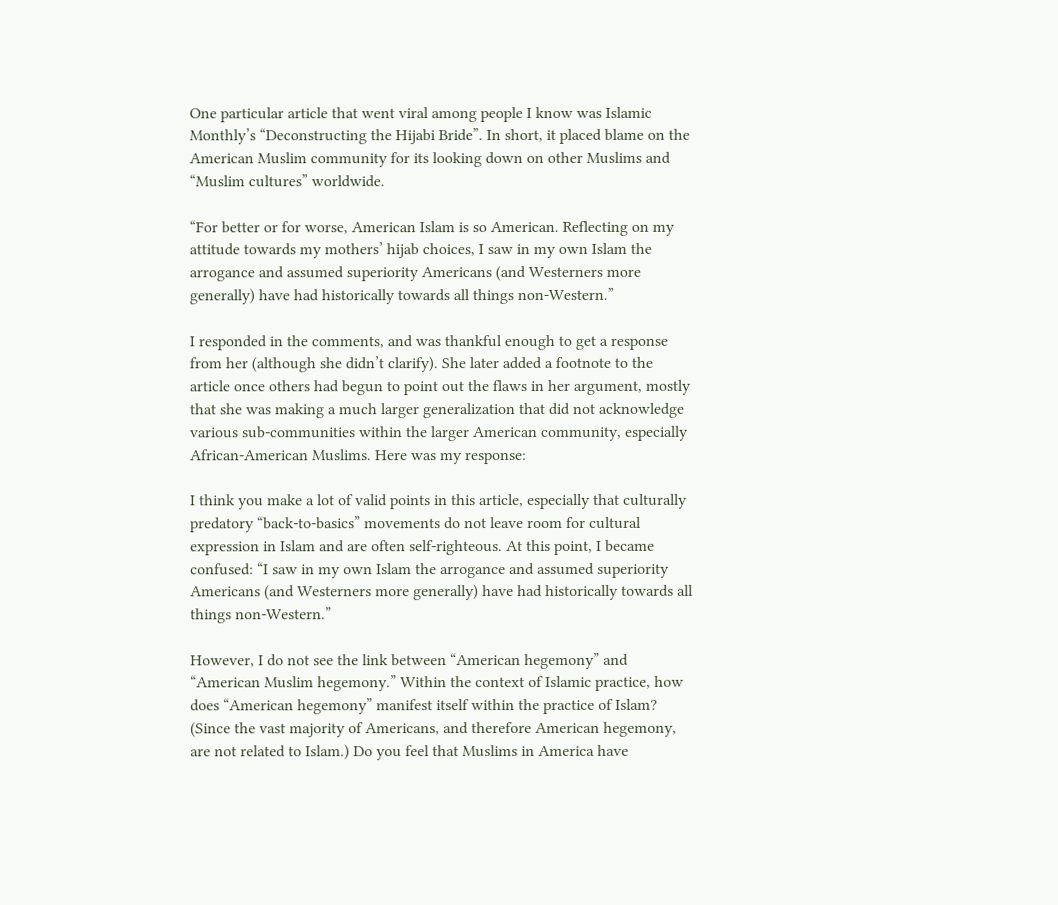One particular article that went viral among people I know was Islamic Monthly’s “Deconstructing the Hijabi Bride”. In short, it placed blame on the American Muslim community for its looking down on other Muslims and “Muslim cultures” worldwide.

“For better or for worse, American Islam is so American. Reflecting on my attitude towards my mothers’ hijab choices, I saw in my own Islam the arrogance and assumed superiority Americans (and Westerners more generally) have had historically towards all things non-Western.”

I responded in the comments, and was thankful enough to get a response from her (although she didn’t clarify). She later added a footnote to the article once others had begun to point out the flaws in her argument, mostly that she was making a much larger generalization that did not acknowledge various sub-communities within the larger American community, especially African-American Muslims. Here was my response:

I think you make a lot of valid points in this article, especially that culturally predatory “back-to-basics” movements do not leave room for cultural expression in Islam and are often self-righteous. At this point, I became confused: “I saw in my own Islam the arrogance and assumed superiority Americans (and Westerners more generally) have had historically towards all things non-Western.”

However, I do not see the link between “American hegemony” and “American Muslim hegemony.” Within the context of Islamic practice, how does “American hegemony” manifest itself within the practice of Islam? (Since the vast majority of Americans, and therefore American hegemony, are not related to Islam.) Do you feel that Muslims in America have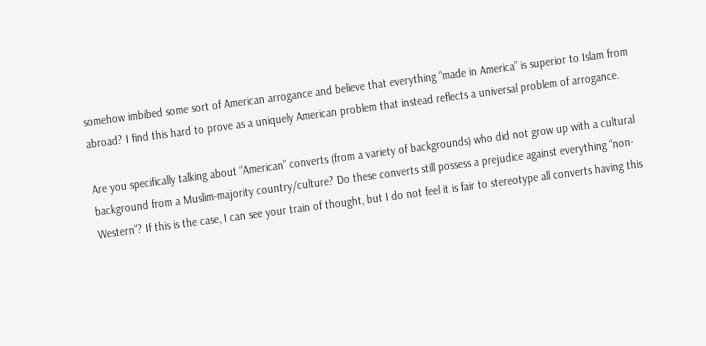somehow imbibed some sort of American arrogance and believe that everything “made in America” is superior to Islam from abroad? I find this hard to prove as a uniquely American problem that instead reflects a universal problem of arrogance.

Are you specifically talking about “American” converts (from a variety of backgrounds) who did not grow up with a cultural background from a Muslim-majority country/culture? Do these converts still possess a prejudice against everything “non-Western”? If this is the case, I can see your train of thought, but I do not feel it is fair to stereotype all converts having this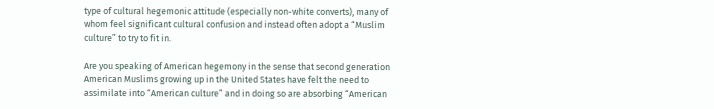type of cultural hegemonic attitude (especially non-white converts), many of whom feel significant cultural confusion and instead often adopt a “Muslim culture” to try to fit in.

Are you speaking of American hegemony in the sense that second generation American Muslims growing up in the United States have felt the need to assimilate into “American culture” and in doing so are absorbing “American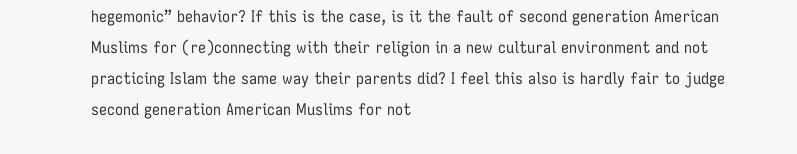hegemonic” behavior? If this is the case, is it the fault of second generation American Muslims for (re)connecting with their religion in a new cultural environment and not practicing Islam the same way their parents did? I feel this also is hardly fair to judge second generation American Muslims for not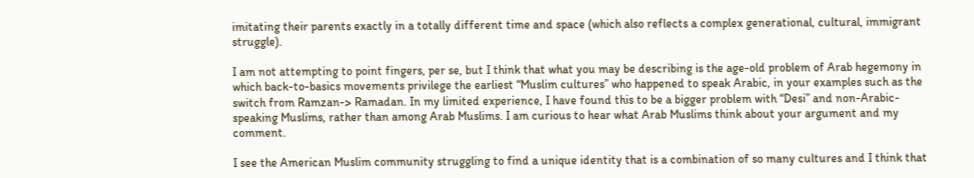imitating their parents exactly in a totally different time and space (which also reflects a complex generational, cultural, immigrant struggle).

I am not attempting to point fingers, per se, but I think that what you may be describing is the age-old problem of Arab hegemony in which back-to-basics movements privilege the earliest “Muslim cultures” who happened to speak Arabic, in your examples such as the switch from Ramzan-> Ramadan. In my limited experience, I have found this to be a bigger problem with “Desi” and non-Arabic-speaking Muslims, rather than among Arab Muslims. I am curious to hear what Arab Muslims think about your argument and my comment.

I see the American Muslim community struggling to find a unique identity that is a combination of so many cultures and I think that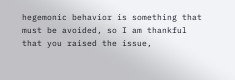hegemonic behavior is something that must be avoided, so I am thankful that you raised the issue,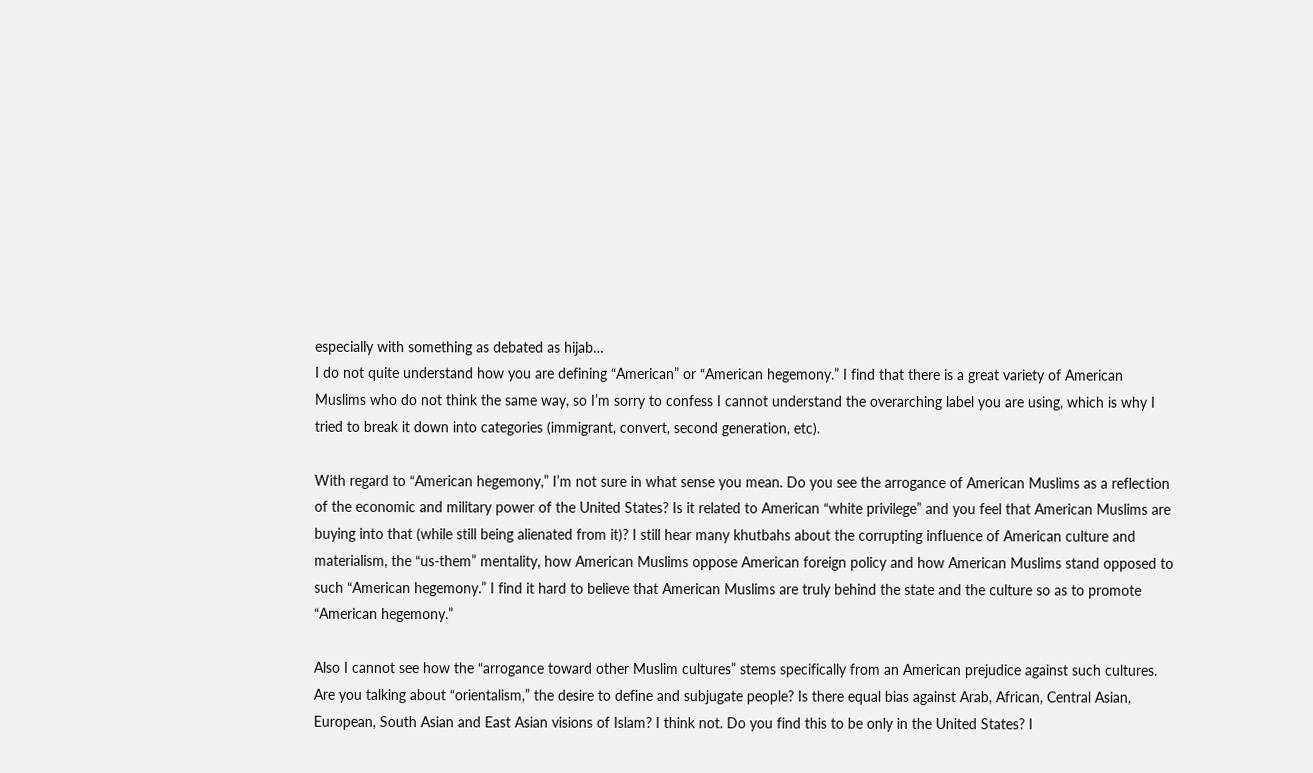especially with something as debated as hijab…
I do not quite understand how you are defining “American” or “American hegemony.” I find that there is a great variety of American Muslims who do not think the same way, so I’m sorry to confess I cannot understand the overarching label you are using, which is why I tried to break it down into categories (immigrant, convert, second generation, etc).

With regard to “American hegemony,” I’m not sure in what sense you mean. Do you see the arrogance of American Muslims as a reflection of the economic and military power of the United States? Is it related to American “white privilege” and you feel that American Muslims are buying into that (while still being alienated from it)? I still hear many khutbahs about the corrupting influence of American culture and materialism, the “us-them” mentality, how American Muslims oppose American foreign policy and how American Muslims stand opposed to such “American hegemony.” I find it hard to believe that American Muslims are truly behind the state and the culture so as to promote “American hegemony.”

Also I cannot see how the “arrogance toward other Muslim cultures” stems specifically from an American prejudice against such cultures. Are you talking about “orientalism,” the desire to define and subjugate people? Is there equal bias against Arab, African, Central Asian, European, South Asian and East Asian visions of Islam? I think not. Do you find this to be only in the United States? I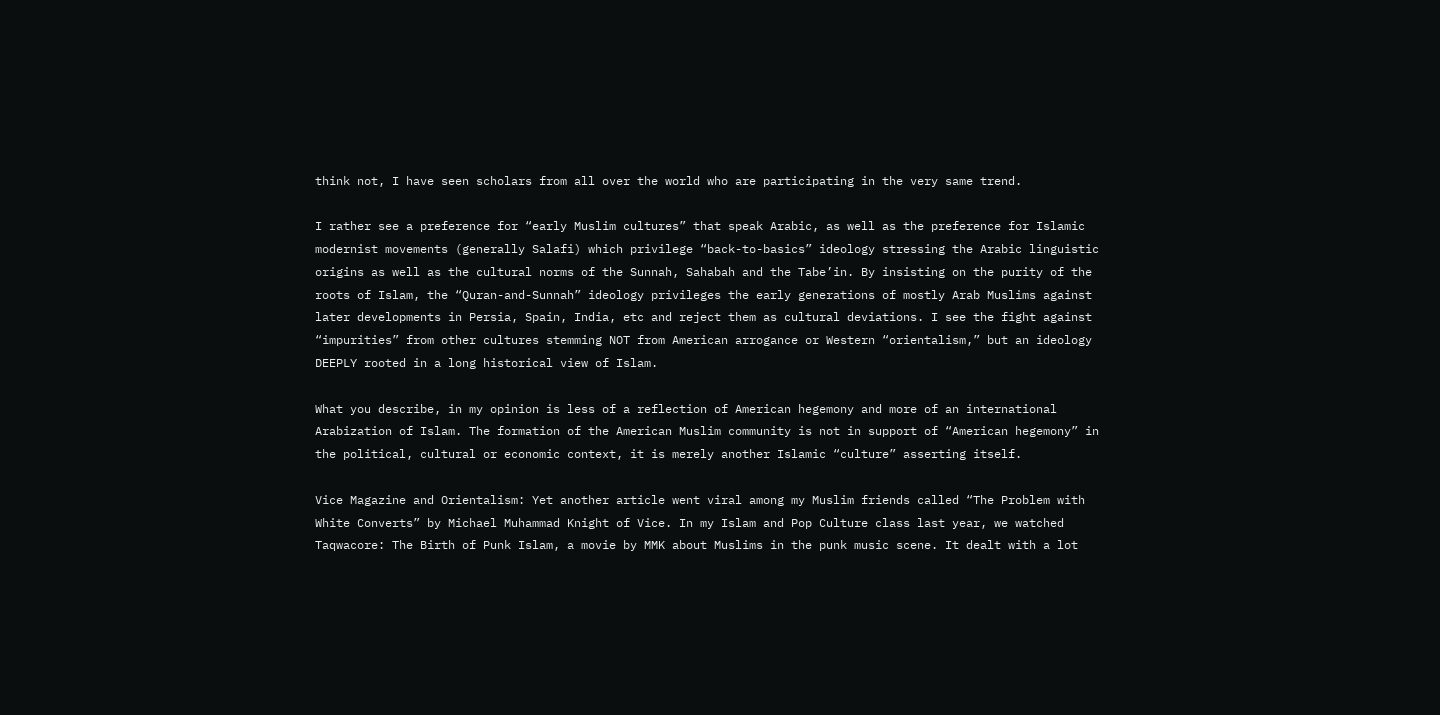think not, I have seen scholars from all over the world who are participating in the very same trend.

I rather see a preference for “early Muslim cultures” that speak Arabic, as well as the preference for Islamic modernist movements (generally Salafi) which privilege “back-to-basics” ideology stressing the Arabic linguistic origins as well as the cultural norms of the Sunnah, Sahabah and the Tabe’in. By insisting on the purity of the roots of Islam, the “Quran-and-Sunnah” ideology privileges the early generations of mostly Arab Muslims against later developments in Persia, Spain, India, etc and reject them as cultural deviations. I see the fight against “impurities” from other cultures stemming NOT from American arrogance or Western “orientalism,” but an ideology DEEPLY rooted in a long historical view of Islam.

What you describe, in my opinion is less of a reflection of American hegemony and more of an international Arabization of Islam. The formation of the American Muslim community is not in support of “American hegemony” in the political, cultural or economic context, it is merely another Islamic “culture” asserting itself.

Vice Magazine and Orientalism: Yet another article went viral among my Muslim friends called “The Problem with White Converts” by Michael Muhammad Knight of Vice. In my Islam and Pop Culture class last year, we watched Taqwacore: The Birth of Punk Islam, a movie by MMK about Muslims in the punk music scene. It dealt with a lot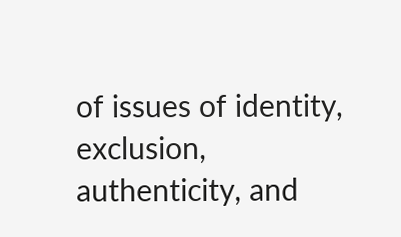of issues of identity, exclusion, authenticity, and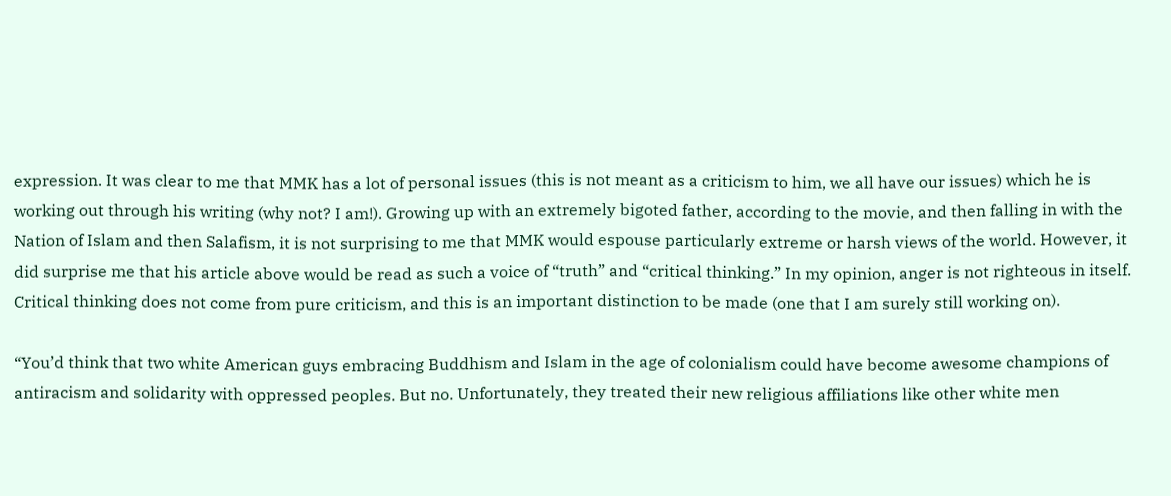expression. It was clear to me that MMK has a lot of personal issues (this is not meant as a criticism to him, we all have our issues) which he is working out through his writing (why not? I am!). Growing up with an extremely bigoted father, according to the movie, and then falling in with the Nation of Islam and then Salafism, it is not surprising to me that MMK would espouse particularly extreme or harsh views of the world. However, it did surprise me that his article above would be read as such a voice of “truth” and “critical thinking.” In my opinion, anger is not righteous in itself. Critical thinking does not come from pure criticism, and this is an important distinction to be made (one that I am surely still working on).

“You’d think that two white American guys embracing Buddhism and Islam in the age of colonialism could have become awesome champions of antiracism and solidarity with oppressed peoples. But no. Unfortunately, they treated their new religious affiliations like other white men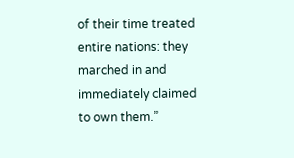of their time treated entire nations: they marched in and immediately claimed to own them.”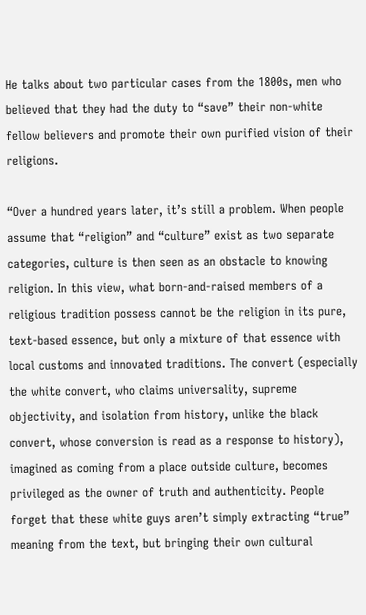He talks about two particular cases from the 1800s, men who believed that they had the duty to “save” their non-white fellow believers and promote their own purified vision of their religions.

“Over a hundred years later, it’s still a problem. When people assume that “religion” and “culture” exist as two separate categories, culture is then seen as an obstacle to knowing religion. In this view, what born-and-raised members of a religious tradition possess cannot be the religion in its pure, text-based essence, but only a mixture of that essence with local customs and innovated traditions. The convert (especially the white convert, who claims universality, supreme objectivity, and isolation from history, unlike the black convert, whose conversion is read as a response to history), imagined as coming from a place outside culture, becomes privileged as the owner of truth and authenticity. People forget that these white guys aren’t simply extracting “true” meaning from the text, but bringing their own cultural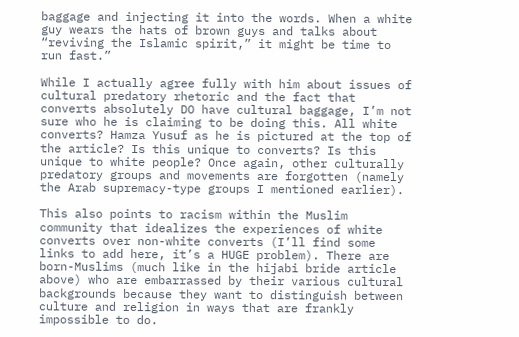baggage and injecting it into the words. When a white guy wears the hats of brown guys and talks about “reviving the Islamic spirit,” it might be time to run fast.”

While I actually agree fully with him about issues of cultural predatory rhetoric and the fact that converts absolutely DO have cultural baggage, I’m not sure who he is claiming to be doing this. All white converts? Hamza Yusuf as he is pictured at the top of the article? Is this unique to converts? Is this unique to white people? Once again, other culturally predatory groups and movements are forgotten (namely the Arab supremacy-type groups I mentioned earlier).

This also points to racism within the Muslim community that idealizes the experiences of white converts over non-white converts (I’ll find some links to add here, it’s a HUGE problem). There are born-Muslims (much like in the hijabi bride article above) who are embarrassed by their various cultural backgrounds because they want to distinguish between culture and religion in ways that are frankly impossible to do.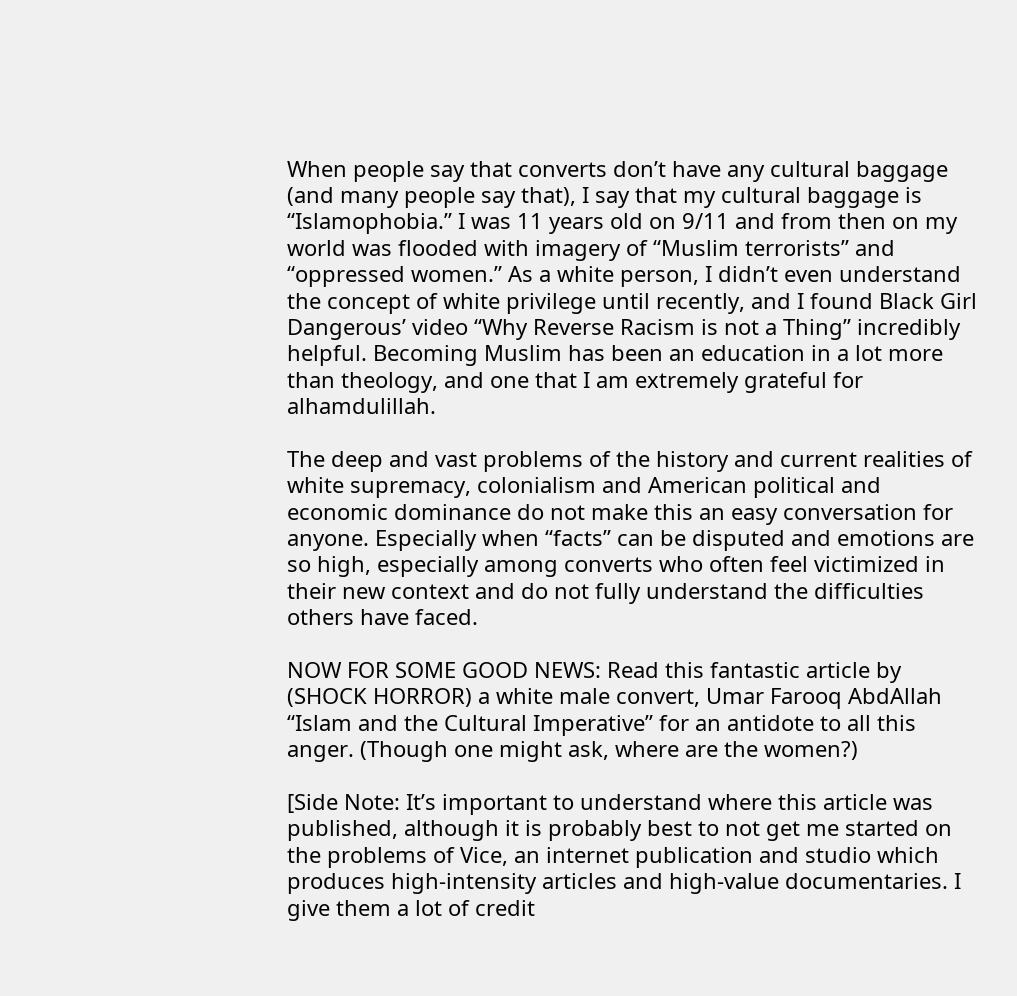When people say that converts don’t have any cultural baggage (and many people say that), I say that my cultural baggage is “Islamophobia.” I was 11 years old on 9/11 and from then on my world was flooded with imagery of “Muslim terrorists” and “oppressed women.” As a white person, I didn’t even understand the concept of white privilege until recently, and I found Black Girl Dangerous’ video “Why Reverse Racism is not a Thing” incredibly helpful. Becoming Muslim has been an education in a lot more than theology, and one that I am extremely grateful for alhamdulillah.

The deep and vast problems of the history and current realities of white supremacy, colonialism and American political and economic dominance do not make this an easy conversation for anyone. Especially when “facts” can be disputed and emotions are so high, especially among converts who often feel victimized in their new context and do not fully understand the difficulties others have faced.

NOW FOR SOME GOOD NEWS: Read this fantastic article by (SHOCK HORROR) a white male convert, Umar Farooq AbdAllah “Islam and the Cultural Imperative” for an antidote to all this anger. (Though one might ask, where are the women?)

[Side Note: It’s important to understand where this article was published, although it is probably best to not get me started on the problems of Vice, an internet publication and studio which produces high-intensity articles and high-value documentaries. I give them a lot of credit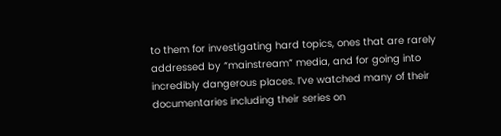to them for investigating hard topics, ones that are rarely addressed by “mainstream” media, and for going into incredibly dangerous places. I’ve watched many of their documentaries including their series on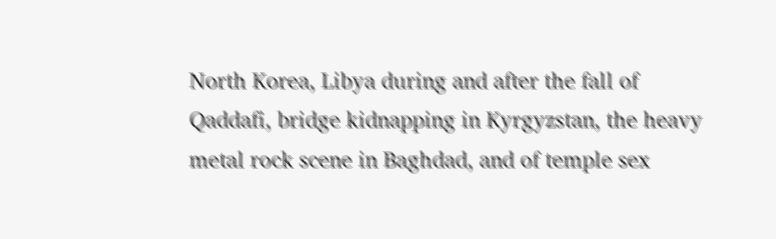North Korea, Libya during and after the fall of Qaddafi, bridge kidnapping in Kyrgyzstan, the heavy metal rock scene in Baghdad, and of temple sex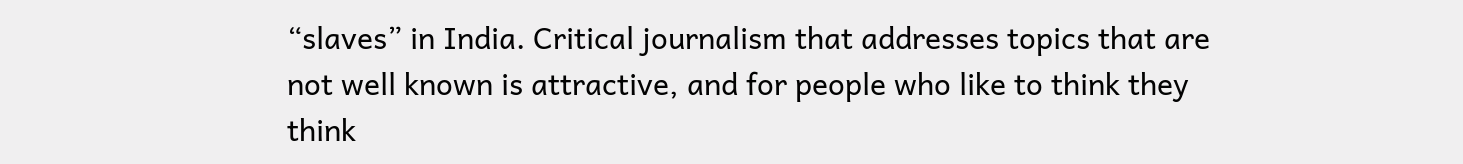“slaves” in India. Critical journalism that addresses topics that are not well known is attractive, and for people who like to think they think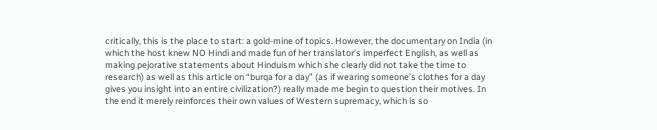critically, this is the place to start: a gold-mine of topics. However, the documentary on India (in which the host knew NO Hindi and made fun of her translator’s imperfect English, as well as making pejorative statements about Hinduism which she clearly did not take the time to research) as well as this article on “burqa for a day” (as if wearing someone’s clothes for a day gives you insight into an entire civilization?) really made me begin to question their motives. In the end it merely reinforces their own values of Western supremacy, which is so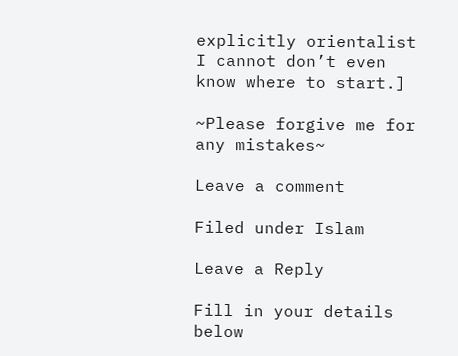explicitly orientalist I cannot don’t even know where to start.]

~Please forgive me for any mistakes~

Leave a comment

Filed under Islam

Leave a Reply

Fill in your details below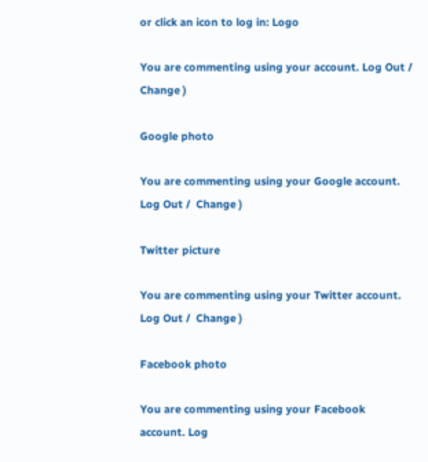or click an icon to log in: Logo

You are commenting using your account. Log Out /  Change )

Google photo

You are commenting using your Google account. Log Out /  Change )

Twitter picture

You are commenting using your Twitter account. Log Out /  Change )

Facebook photo

You are commenting using your Facebook account. Log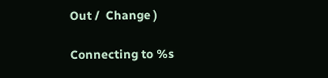Out /  Change )

Connecting to %s